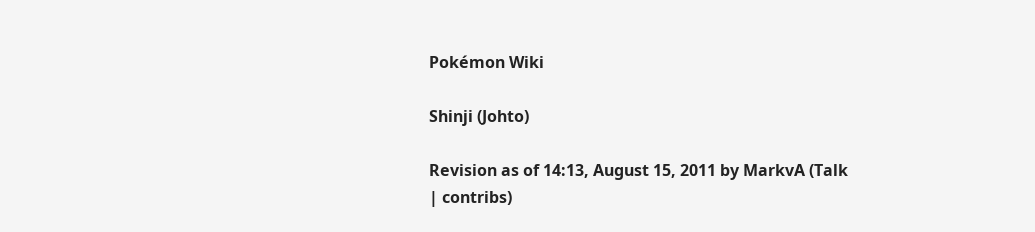Pokémon Wiki

Shinji (Johto)

Revision as of 14:13, August 15, 2011 by MarkvA (Talk | contribs)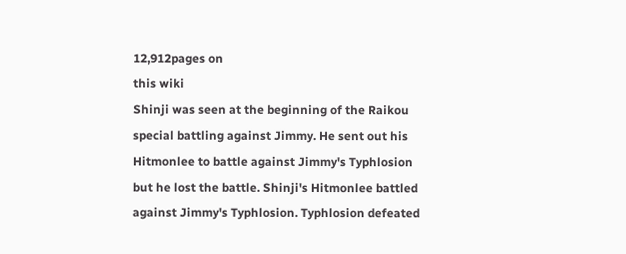12,912pages on
this wiki
Shinji was seen at the beginning of the Raikou special battling against Jimmy. He sent out his Hitmonlee to battle against Jimmy's Typhlosion but he lost the battle. Shinji's Hitmonlee battled against Jimmy's Typhlosion. Typhlosion defeated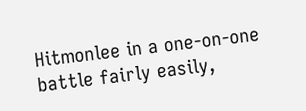Hitmonlee in a one-on-one battle fairly easily,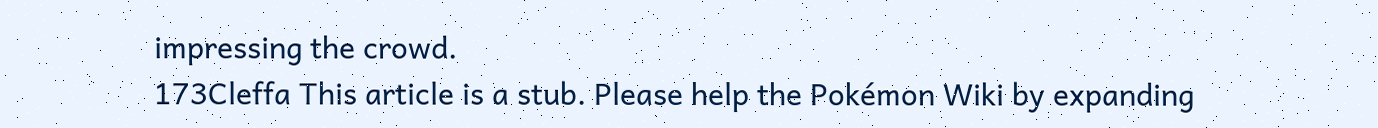impressing the crowd.
173Cleffa This article is a stub. Please help the Pokémon Wiki by expanding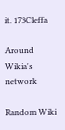it. 173Cleffa

Around Wikia's network

Random Wiki